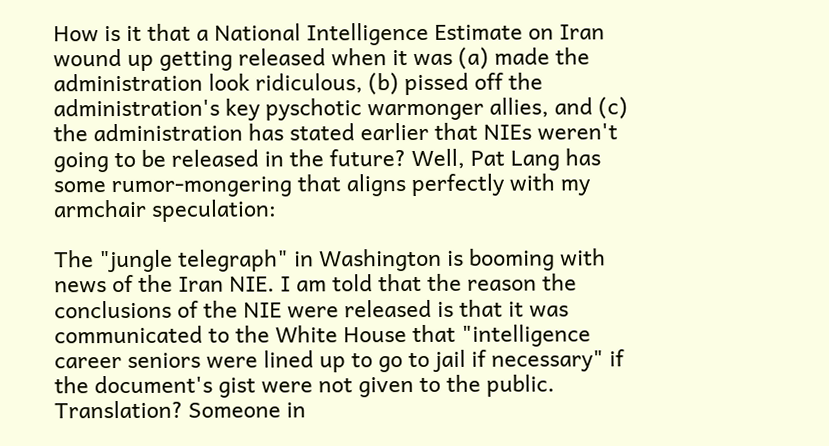How is it that a National Intelligence Estimate on Iran wound up getting released when it was (a) made the administration look ridiculous, (b) pissed off the administration's key pyschotic warmonger allies, and (c) the administration has stated earlier that NIEs weren't going to be released in the future? Well, Pat Lang has some rumor-mongering that aligns perfectly with my armchair speculation:

The "jungle telegraph" in Washington is booming with news of the Iran NIE. I am told that the reason the conclusions of the NIE were released is that it was communicated to the White House that "intelligence career seniors were lined up to go to jail if necessary" if the document's gist were not given to the public. Translation? Someone in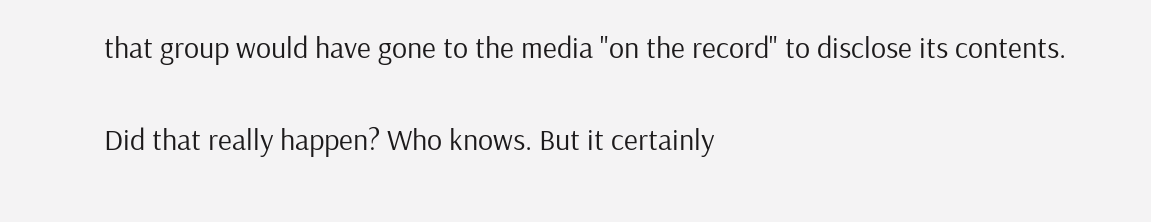that group would have gone to the media "on the record" to disclose its contents.

Did that really happen? Who knows. But it certainly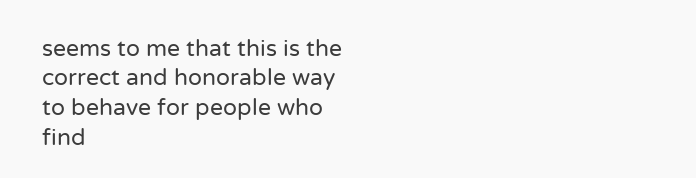seems to me that this is the correct and honorable way to behave for people who find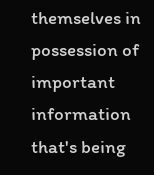themselves in possession of important information that's being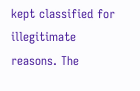kept classified for illegitimate reasons. The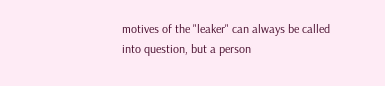motives of the "leaker" can always be called into question, but a person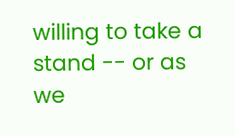willing to take a stand -- or as we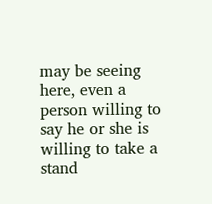may be seeing here, even a person willing to say he or she is willing to take a stand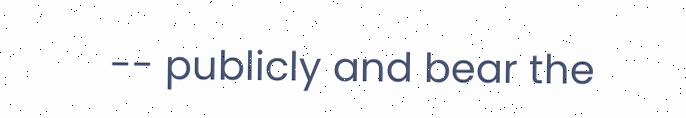-- publicly and bear the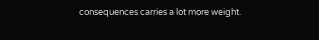consequences carries a lot more weight.